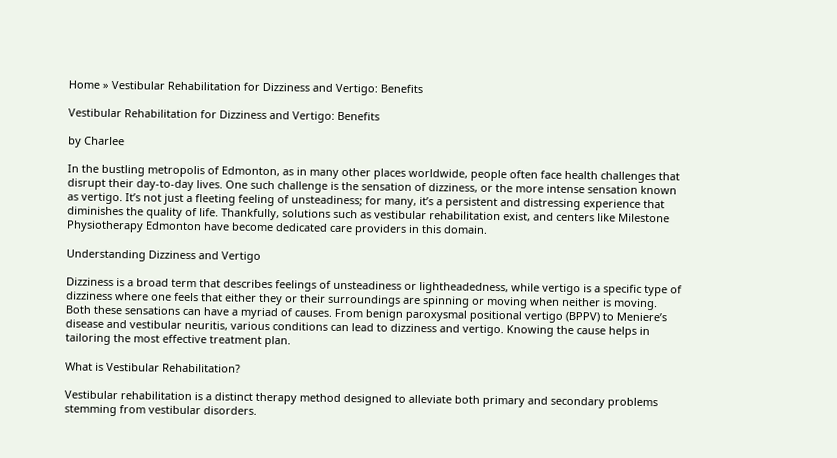Home » Vestibular Rehabilitation for Dizziness and Vertigo: Benefits

Vestibular Rehabilitation for Dizziness and Vertigo: Benefits

by Charlee

In the bustling metropolis of Edmonton, as in many other places worldwide, people often face health challenges that disrupt their day-to-day lives. One such challenge is the sensation of dizziness, or the more intense sensation known as vertigo. It’s not just a fleeting feeling of unsteadiness; for many, it’s a persistent and distressing experience that diminishes the quality of life. Thankfully, solutions such as vestibular rehabilitation exist, and centers like Milestone Physiotherapy Edmonton have become dedicated care providers in this domain.

Understanding Dizziness and Vertigo

Dizziness is a broad term that describes feelings of unsteadiness or lightheadedness, while vertigo is a specific type of dizziness where one feels that either they or their surroundings are spinning or moving when neither is moving. Both these sensations can have a myriad of causes. From benign paroxysmal positional vertigo (BPPV) to Meniere’s disease and vestibular neuritis, various conditions can lead to dizziness and vertigo. Knowing the cause helps in tailoring the most effective treatment plan.

What is Vestibular Rehabilitation?

Vestibular rehabilitation is a distinct therapy method designed to alleviate both primary and secondary problems stemming from vestibular disorders.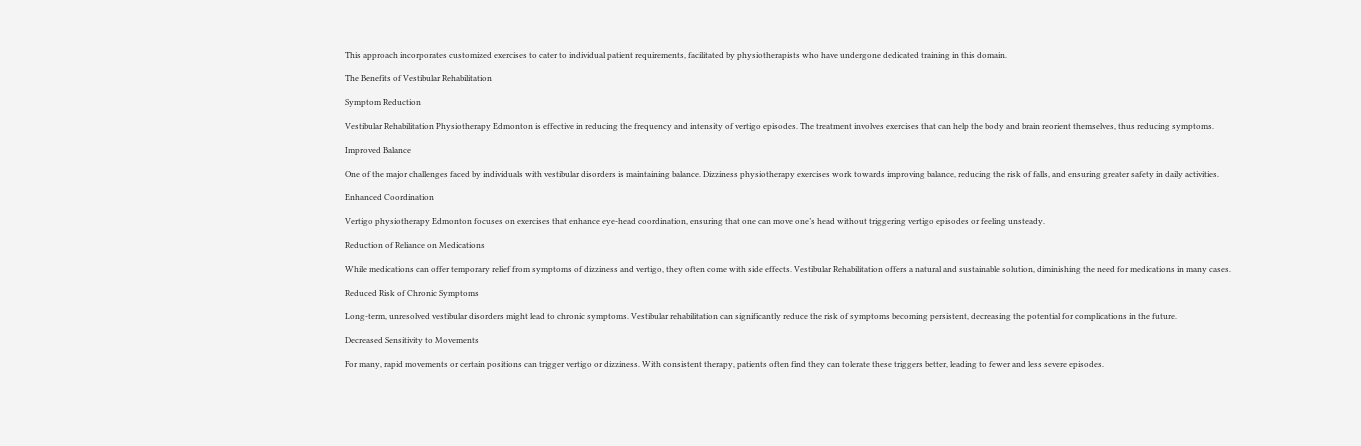This approach incorporates customized exercises to cater to individual patient requirements, facilitated by physiotherapists who have undergone dedicated training in this domain.

The Benefits of Vestibular Rehabilitation

Symptom Reduction

Vestibular Rehabilitation Physiotherapy Edmonton is effective in reducing the frequency and intensity of vertigo episodes. The treatment involves exercises that can help the body and brain reorient themselves, thus reducing symptoms.

Improved Balance

One of the major challenges faced by individuals with vestibular disorders is maintaining balance. Dizziness physiotherapy exercises work towards improving balance, reducing the risk of falls, and ensuring greater safety in daily activities.

Enhanced Coordination

Vertigo physiotherapy Edmonton focuses on exercises that enhance eye-head coordination, ensuring that one can move one’s head without triggering vertigo episodes or feeling unsteady.

Reduction of Reliance on Medications

While medications can offer temporary relief from symptoms of dizziness and vertigo, they often come with side effects. Vestibular Rehabilitation offers a natural and sustainable solution, diminishing the need for medications in many cases.

Reduced Risk of Chronic Symptoms

Long-term, unresolved vestibular disorders might lead to chronic symptoms. Vestibular rehabilitation can significantly reduce the risk of symptoms becoming persistent, decreasing the potential for complications in the future.

Decreased Sensitivity to Movements

For many, rapid movements or certain positions can trigger vertigo or dizziness. With consistent therapy, patients often find they can tolerate these triggers better, leading to fewer and less severe episodes.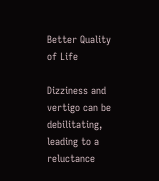Better Quality of Life

Dizziness and vertigo can be debilitating, leading to a reluctance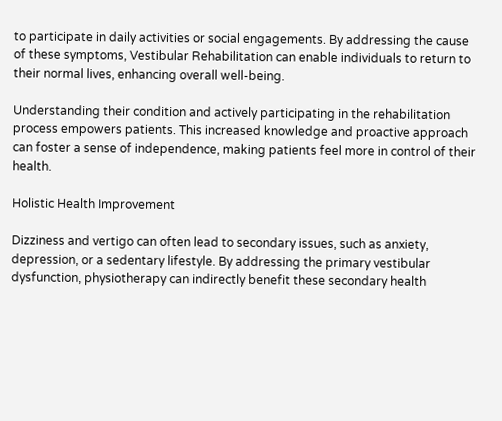to participate in daily activities or social engagements. By addressing the cause of these symptoms, Vestibular Rehabilitation can enable individuals to return to their normal lives, enhancing overall well-being.

Understanding their condition and actively participating in the rehabilitation process empowers patients. This increased knowledge and proactive approach can foster a sense of independence, making patients feel more in control of their health.

Holistic Health Improvement

Dizziness and vertigo can often lead to secondary issues, such as anxiety, depression, or a sedentary lifestyle. By addressing the primary vestibular dysfunction, physiotherapy can indirectly benefit these secondary health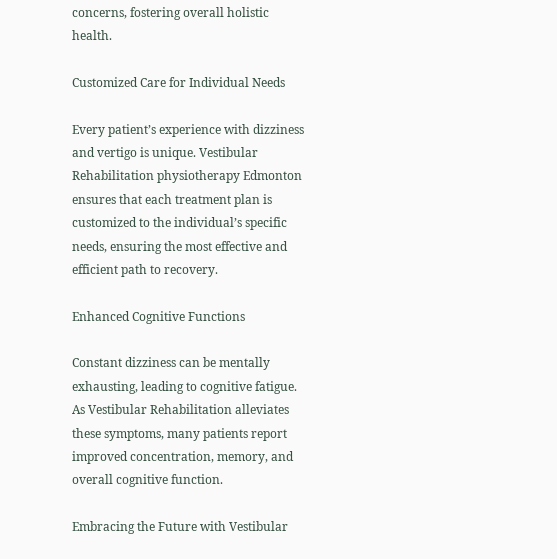concerns, fostering overall holistic health.

Customized Care for Individual Needs

Every patient’s experience with dizziness and vertigo is unique. Vestibular Rehabilitation physiotherapy Edmonton ensures that each treatment plan is customized to the individual’s specific needs, ensuring the most effective and efficient path to recovery.

Enhanced Cognitive Functions

Constant dizziness can be mentally exhausting, leading to cognitive fatigue. As Vestibular Rehabilitation alleviates these symptoms, many patients report improved concentration, memory, and overall cognitive function.

Embracing the Future with Vestibular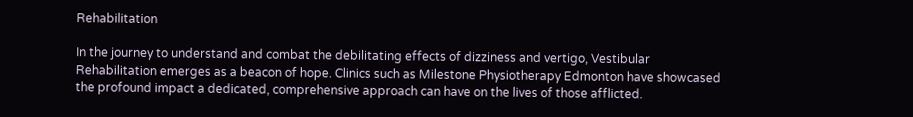Rehabilitation

In the journey to understand and combat the debilitating effects of dizziness and vertigo, Vestibular Rehabilitation emerges as a beacon of hope. Clinics such as Milestone Physiotherapy Edmonton have showcased the profound impact a dedicated, comprehensive approach can have on the lives of those afflicted.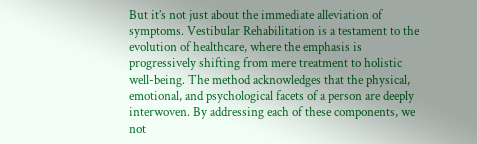But it’s not just about the immediate alleviation of symptoms. Vestibular Rehabilitation is a testament to the evolution of healthcare, where the emphasis is progressively shifting from mere treatment to holistic well-being. The method acknowledges that the physical, emotional, and psychological facets of a person are deeply interwoven. By addressing each of these components, we not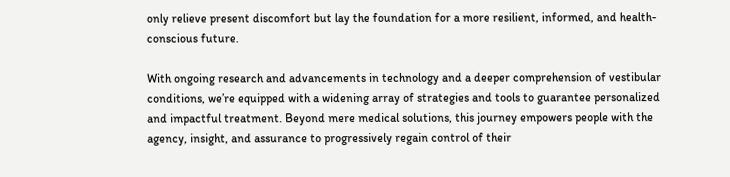only relieve present discomfort but lay the foundation for a more resilient, informed, and health-conscious future.

With ongoing research and advancements in technology and a deeper comprehension of vestibular conditions, we’re equipped with a widening array of strategies and tools to guarantee personalized and impactful treatment. Beyond mere medical solutions, this journey empowers people with the agency, insight, and assurance to progressively regain control of their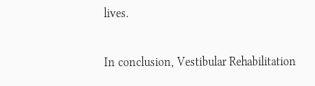lives.

In conclusion, Vestibular Rehabilitation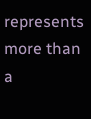represents more than a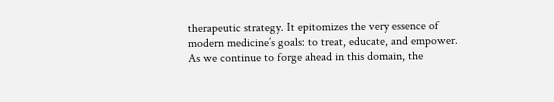therapeutic strategy. It epitomizes the very essence of modern medicine’s goals: to treat, educate, and empower. As we continue to forge ahead in this domain, the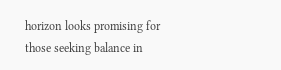horizon looks promising for those seeking balance in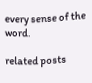every sense of the word.

related posts